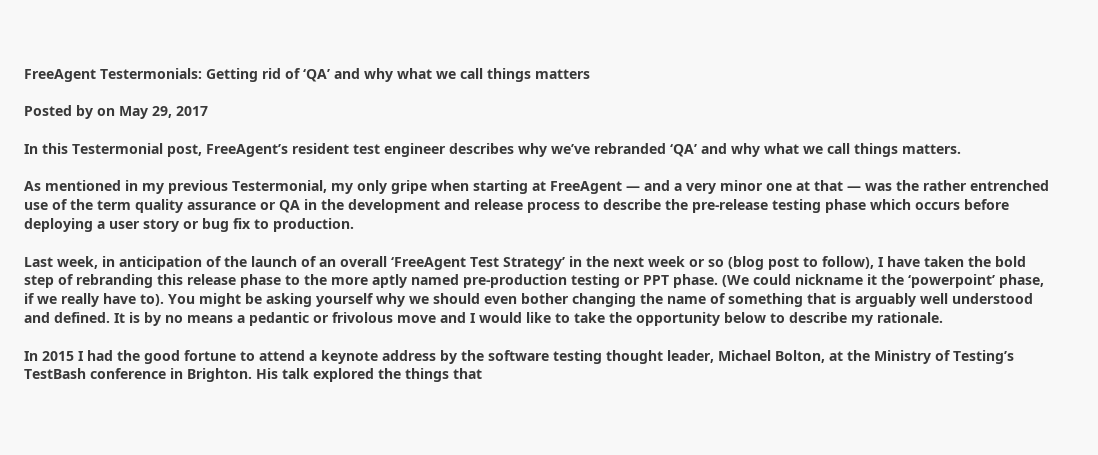FreeAgent Testermonials: Getting rid of ‘QA’ and why what we call things matters

Posted by on May 29, 2017

In this Testermonial post, FreeAgent’s resident test engineer describes why we’ve rebranded ‘QA’ and why what we call things matters.

As mentioned in my previous Testermonial, my only gripe when starting at FreeAgent — and a very minor one at that — was the rather entrenched use of the term quality assurance or QA in the development and release process to describe the pre-release testing phase which occurs before deploying a user story or bug fix to production.

Last week, in anticipation of the launch of an overall ‘FreeAgent Test Strategy’ in the next week or so (blog post to follow), I have taken the bold step of rebranding this release phase to the more aptly named pre-production testing or PPT phase. (We could nickname it the ‘powerpoint’ phase, if we really have to). You might be asking yourself why we should even bother changing the name of something that is arguably well understood and defined. It is by no means a pedantic or frivolous move and I would like to take the opportunity below to describe my rationale.

In 2015 I had the good fortune to attend a keynote address by the software testing thought leader, Michael Bolton, at the Ministry of Testing’s TestBash conference in Brighton. His talk explored the things that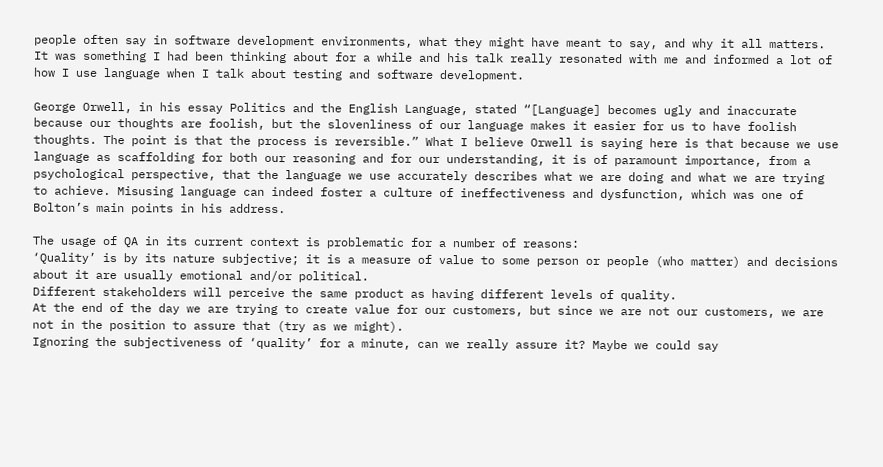people often say in software development environments, what they might have meant to say, and why it all matters. It was something I had been thinking about for a while and his talk really resonated with me and informed a lot of how I use language when I talk about testing and software development.

George Orwell, in his essay Politics and the English Language, stated “[Language] becomes ugly and inaccurate because our thoughts are foolish, but the slovenliness of our language makes it easier for us to have foolish thoughts. The point is that the process is reversible.” What I believe Orwell is saying here is that because we use language as scaffolding for both our reasoning and for our understanding, it is of paramount importance, from a psychological perspective, that the language we use accurately describes what we are doing and what we are trying to achieve. Misusing language can indeed foster a culture of ineffectiveness and dysfunction, which was one of Bolton’s main points in his address.

The usage of QA in its current context is problematic for a number of reasons:
‘Quality’ is by its nature subjective; it is a measure of value to some person or people (who matter) and decisions about it are usually emotional and/or political.
Different stakeholders will perceive the same product as having different levels of quality.
At the end of the day we are trying to create value for our customers, but since we are not our customers, we are not in the position to assure that (try as we might).
Ignoring the subjectiveness of ‘quality’ for a minute, can we really assure it? Maybe we could say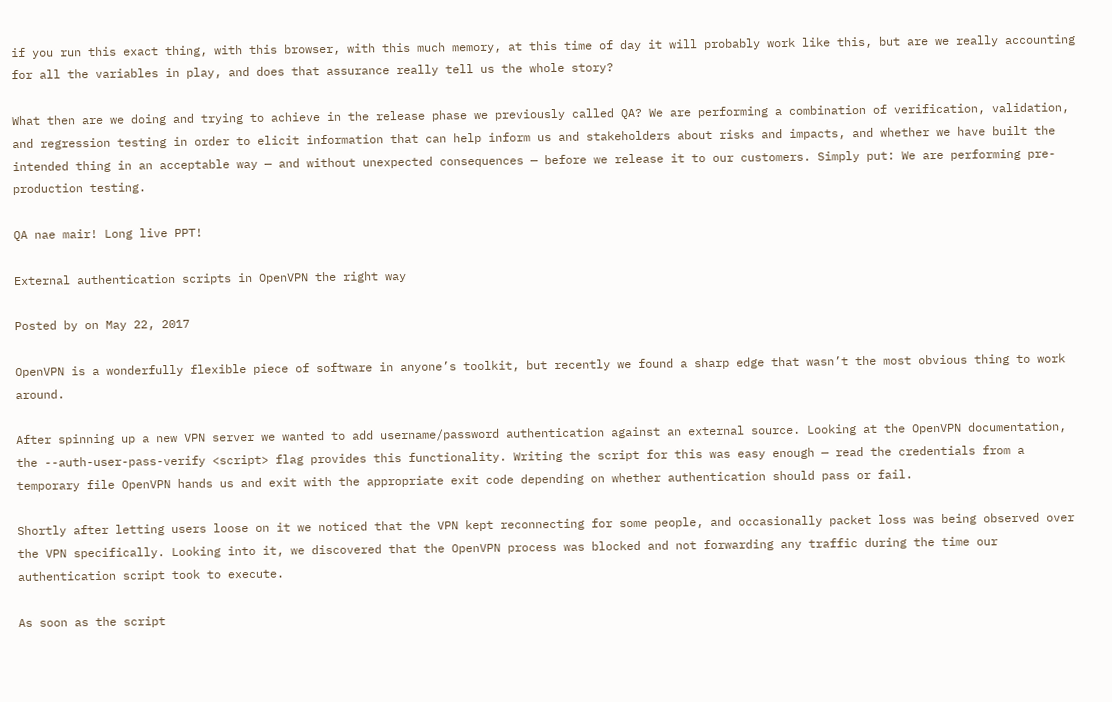if you run this exact thing, with this browser, with this much memory, at this time of day it will probably work like this, but are we really accounting for all the variables in play, and does that assurance really tell us the whole story?

What then are we doing and trying to achieve in the release phase we previously called QA? We are performing a combination of verification, validation, and regression testing in order to elicit information that can help inform us and stakeholders about risks and impacts, and whether we have built the intended thing in an acceptable way — and without unexpected consequences — before we release it to our customers. Simply put: We are performing pre-production testing.

QA nae mair! Long live PPT!

External authentication scripts in OpenVPN the right way

Posted by on May 22, 2017

OpenVPN is a wonderfully flexible piece of software in anyone’s toolkit, but recently we found a sharp edge that wasn’t the most obvious thing to work around.

After spinning up a new VPN server we wanted to add username/password authentication against an external source. Looking at the OpenVPN documentation, the --auth-user-pass-verify <script> flag provides this functionality. Writing the script for this was easy enough — read the credentials from a temporary file OpenVPN hands us and exit with the appropriate exit code depending on whether authentication should pass or fail.

Shortly after letting users loose on it we noticed that the VPN kept reconnecting for some people, and occasionally packet loss was being observed over the VPN specifically. Looking into it, we discovered that the OpenVPN process was blocked and not forwarding any traffic during the time our authentication script took to execute.

As soon as the script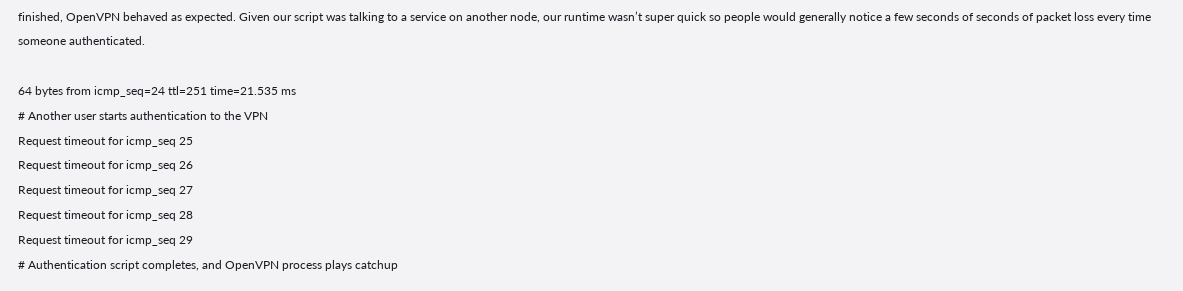finished, OpenVPN behaved as expected. Given our script was talking to a service on another node, our runtime wasn’t super quick so people would generally notice a few seconds of seconds of packet loss every time someone authenticated.

64 bytes from icmp_seq=24 ttl=251 time=21.535 ms
# Another user starts authentication to the VPN
Request timeout for icmp_seq 25
Request timeout for icmp_seq 26
Request timeout for icmp_seq 27
Request timeout for icmp_seq 28
Request timeout for icmp_seq 29
# Authentication script completes, and OpenVPN process plays catchup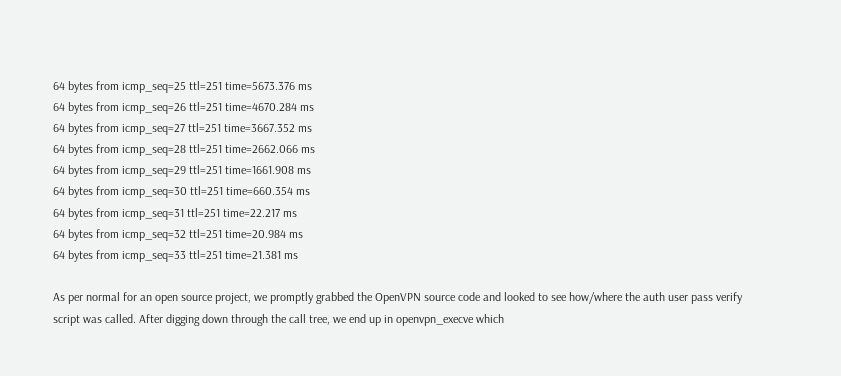64 bytes from icmp_seq=25 ttl=251 time=5673.376 ms
64 bytes from icmp_seq=26 ttl=251 time=4670.284 ms
64 bytes from icmp_seq=27 ttl=251 time=3667.352 ms
64 bytes from icmp_seq=28 ttl=251 time=2662.066 ms
64 bytes from icmp_seq=29 ttl=251 time=1661.908 ms
64 bytes from icmp_seq=30 ttl=251 time=660.354 ms
64 bytes from icmp_seq=31 ttl=251 time=22.217 ms
64 bytes from icmp_seq=32 ttl=251 time=20.984 ms
64 bytes from icmp_seq=33 ttl=251 time=21.381 ms

As per normal for an open source project, we promptly grabbed the OpenVPN source code and looked to see how/where the auth user pass verify script was called. After digging down through the call tree, we end up in openvpn_execve which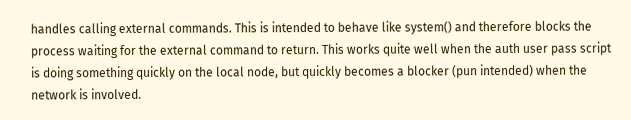handles calling external commands. This is intended to behave like system() and therefore blocks the process waiting for the external command to return. This works quite well when the auth user pass script is doing something quickly on the local node, but quickly becomes a blocker (pun intended) when the network is involved.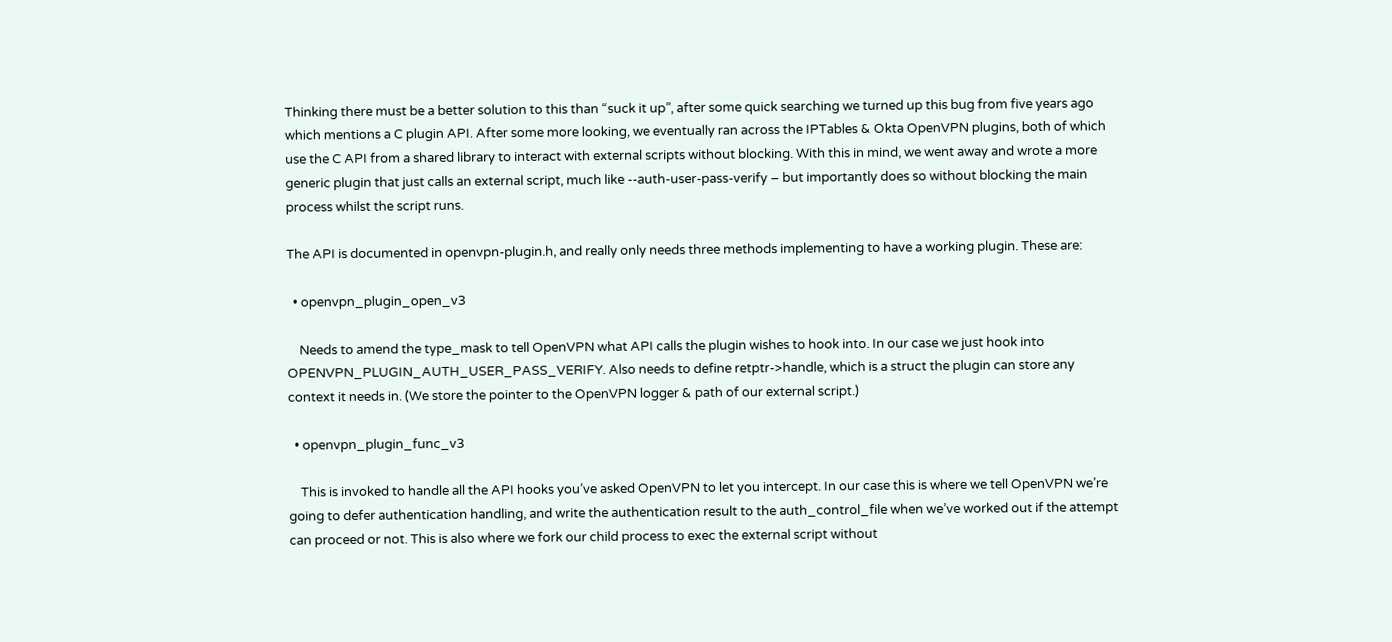Thinking there must be a better solution to this than “suck it up”, after some quick searching we turned up this bug from five years ago which mentions a C plugin API. After some more looking, we eventually ran across the IPTables & Okta OpenVPN plugins, both of which use the C API from a shared library to interact with external scripts without blocking. With this in mind, we went away and wrote a more generic plugin that just calls an external script, much like --auth-user-pass-verify – but importantly does so without blocking the main process whilst the script runs.

The API is documented in openvpn-plugin.h, and really only needs three methods implementing to have a working plugin. These are:

  • openvpn_plugin_open_v3

    Needs to amend the type_mask to tell OpenVPN what API calls the plugin wishes to hook into. In our case we just hook into OPENVPN_PLUGIN_AUTH_USER_PASS_VERIFY. Also needs to define retptr->handle, which is a struct the plugin can store any context it needs in. (We store the pointer to the OpenVPN logger & path of our external script.)

  • openvpn_plugin_func_v3

    This is invoked to handle all the API hooks you’ve asked OpenVPN to let you intercept. In our case this is where we tell OpenVPN we’re going to defer authentication handling, and write the authentication result to the auth_control_file when we’ve worked out if the attempt can proceed or not. This is also where we fork our child process to exec the external script without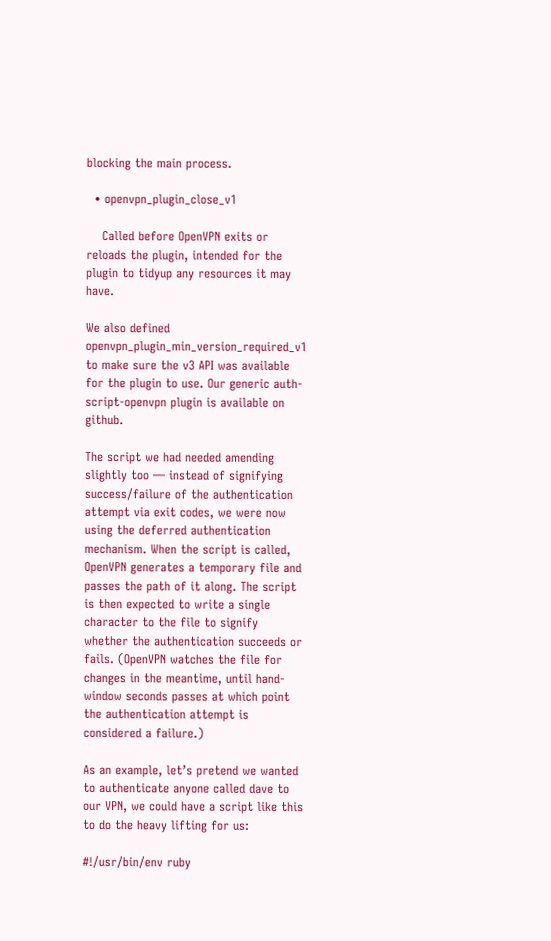blocking the main process.

  • openvpn_plugin_close_v1

    Called before OpenVPN exits or reloads the plugin, intended for the plugin to tidyup any resources it may have.

We also defined openvpn_plugin_min_version_required_v1 to make sure the v3 API was available for the plugin to use. Our generic auth-script-openvpn plugin is available on github.

The script we had needed amending slightly too — instead of signifying success/failure of the authentication attempt via exit codes, we were now using the deferred authentication mechanism. When the script is called, OpenVPN generates a temporary file and passes the path of it along. The script is then expected to write a single character to the file to signify whether the authentication succeeds or fails. (OpenVPN watches the file for changes in the meantime, until hand-window seconds passes at which point the authentication attempt is considered a failure.)

As an example, let’s pretend we wanted to authenticate anyone called dave to our VPN, we could have a script like this to do the heavy lifting for us:

#!/usr/bin/env ruby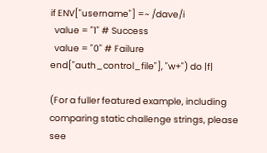if ENV["username"] =~ /dave/i
  value = "1" # Success
  value = "0" # Failure
end["auth_control_file"], "w+") do |f|

(For a fuller featured example, including comparing static challenge strings, please see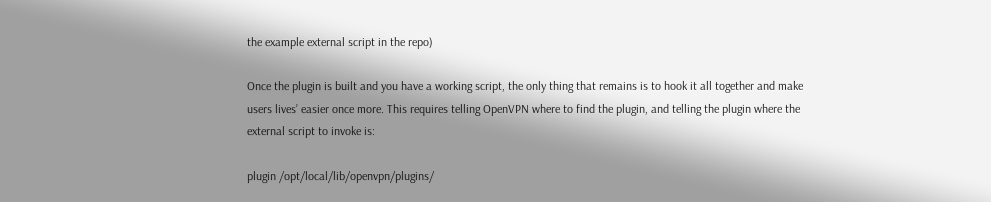the example external script in the repo)

Once the plugin is built and you have a working script, the only thing that remains is to hook it all together and make users lives’ easier once more. This requires telling OpenVPN where to find the plugin, and telling the plugin where the external script to invoke is:

plugin /opt/local/lib/openvpn/plugins/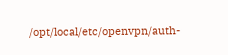/opt/local/etc/openvpn/auth-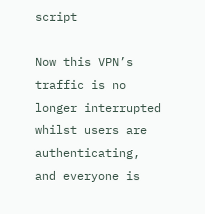script

Now this VPN’s traffic is no longer interrupted whilst users are authenticating, and everyone is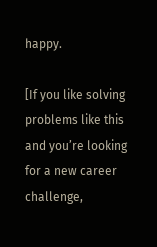happy.

[If you like solving problems like this and you’re looking for a new career challenge,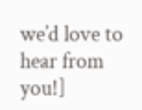we’d love to hear from you!]